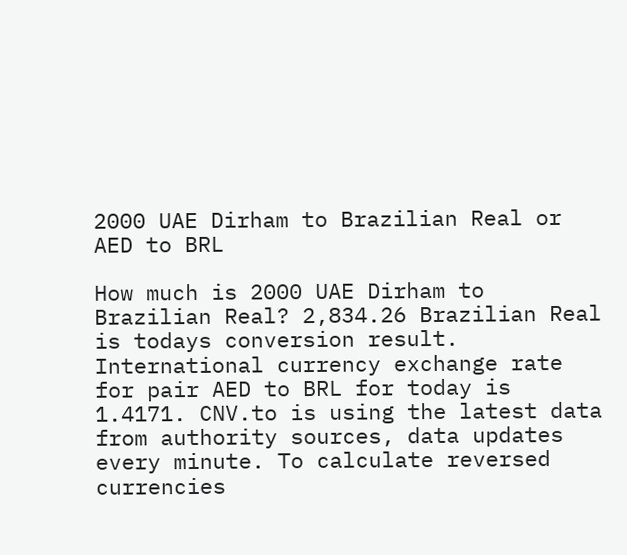2000 UAE Dirham to Brazilian Real or AED to BRL

How much is 2000 UAE Dirham to Brazilian Real? 2,834.26 Brazilian Real is todays conversion result. International currency exchange rate for pair AED to BRL for today is 1.4171. CNV.to is using the latest data from authority sources, data updates every minute. To calculate reversed currencies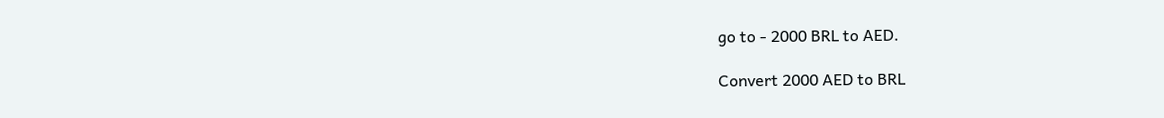go to - 2000 BRL to AED.

Convert 2000 AED to BRL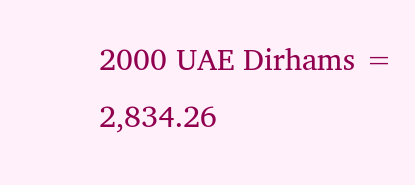2000 UAE Dirhams = 2,834.26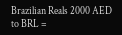Brazilian Reals 2000 AED to BRL =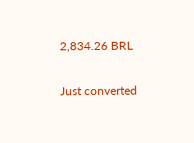2,834.26 BRL

Just converted